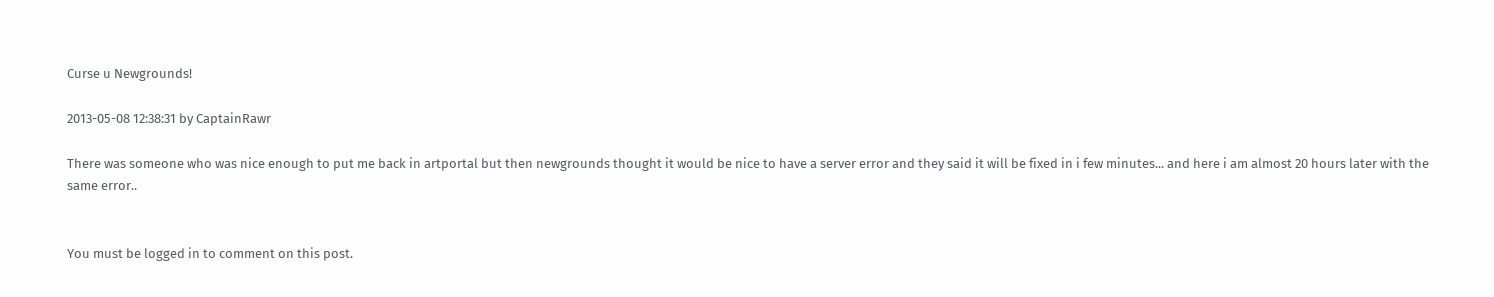Curse u Newgrounds!

2013-05-08 12:38:31 by CaptainRawr

There was someone who was nice enough to put me back in artportal but then newgrounds thought it would be nice to have a server error and they said it will be fixed in i few minutes... and here i am almost 20 hours later with the same error..


You must be logged in to comment on this post.